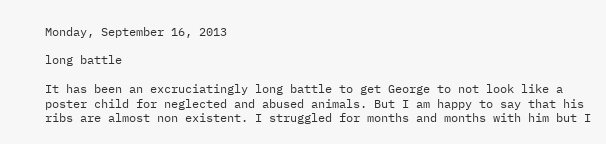Monday, September 16, 2013

long battle

It has been an excruciatingly long battle to get George to not look like a poster child for neglected and abused animals. But I am happy to say that his ribs are almost non existent. I struggled for months and months with him but I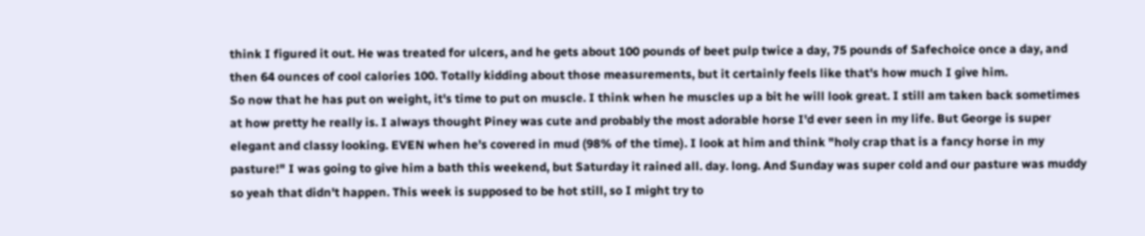think I figured it out. He was treated for ulcers, and he gets about 100 pounds of beet pulp twice a day, 75 pounds of Safechoice once a day, and then 64 ounces of cool calories 100. Totally kidding about those measurements, but it certainly feels like that's how much I give him.
So now that he has put on weight, it's time to put on muscle. I think when he muscles up a bit he will look great. I still am taken back sometimes at how pretty he really is. I always thought Piney was cute and probably the most adorable horse I'd ever seen in my life. But George is super elegant and classy looking. EVEN when he's covered in mud (98% of the time). I look at him and think "holy crap that is a fancy horse in my pasture!" I was going to give him a bath this weekend, but Saturday it rained all. day. long. And Sunday was super cold and our pasture was muddy so yeah that didn't happen. This week is supposed to be hot still, so I might try to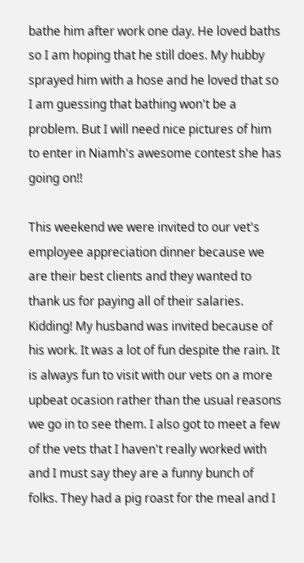bathe him after work one day. He loved baths so I am hoping that he still does. My hubby sprayed him with a hose and he loved that so I am guessing that bathing won't be a problem. But I will need nice pictures of him to enter in Niamh's awesome contest she has going on!!

This weekend we were invited to our vet's employee appreciation dinner because we are their best clients and they wanted to thank us for paying all of their salaries. Kidding! My husband was invited because of his work. It was a lot of fun despite the rain. It is always fun to visit with our vets on a more upbeat ocasion rather than the usual reasons we go in to see them. I also got to meet a few of the vets that I haven't really worked with and I must say they are a funny bunch of folks. They had a pig roast for the meal and I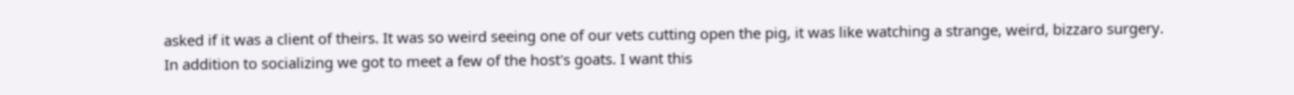asked if it was a client of theirs. It was so weird seeing one of our vets cutting open the pig, it was like watching a strange, weird, bizzaro surgery.
In addition to socializing we got to meet a few of the host's goats. I want this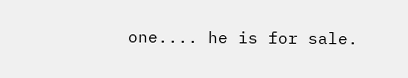one.... he is for sale.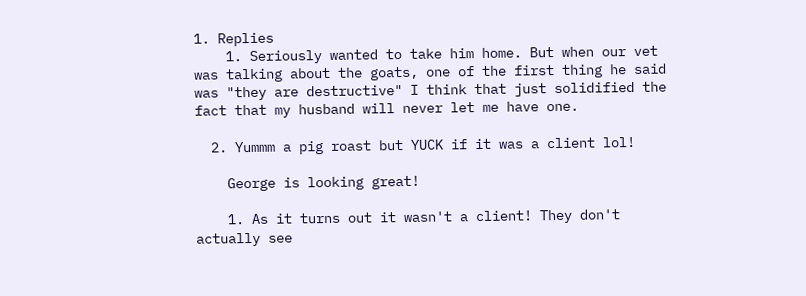1. Replies
    1. Seriously wanted to take him home. But when our vet was talking about the goats, one of the first thing he said was "they are destructive" I think that just solidified the fact that my husband will never let me have one.

  2. Yummm a pig roast but YUCK if it was a client lol!

    George is looking great!

    1. As it turns out it wasn't a client! They don't actually see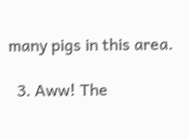many pigs in this area.

  3. Aww! The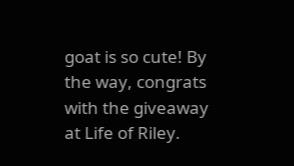goat is so cute! By the way, congrats with the giveaway at Life of Riley.